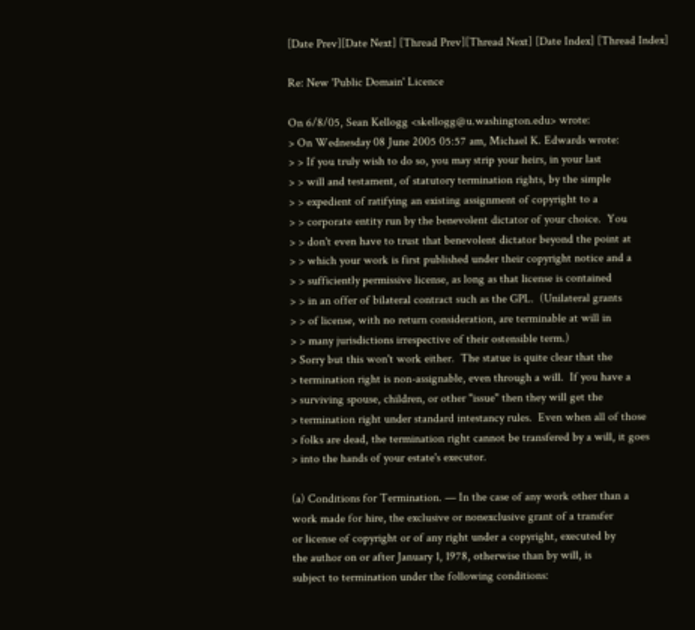[Date Prev][Date Next] [Thread Prev][Thread Next] [Date Index] [Thread Index]

Re: New 'Public Domain' Licence

On 6/8/05, Sean Kellogg <skellogg@u.washington.edu> wrote:
> On Wednesday 08 June 2005 05:57 am, Michael K. Edwards wrote:
> > If you truly wish to do so, you may strip your heirs, in your last
> > will and testament, of statutory termination rights, by the simple
> > expedient of ratifying an existing assignment of copyright to a
> > corporate entity run by the benevolent dictator of your choice.  You
> > don't even have to trust that benevolent dictator beyond the point at
> > which your work is first published under their copyright notice and a
> > sufficiently permissive license, as long as that license is contained
> > in an offer of bilateral contract such as the GPL.  (Unilateral grants
> > of license, with no return consideration, are terminable at will in
> > many jurisdictions irrespective of their ostensible term.)
> Sorry but this won't work either.  The statue is quite clear that the
> termination right is non-assignable, even through a will.  If you have a
> surviving spouse, children, or other "issue" then they will get the
> termination right under standard intestancy rules.  Even when all of those
> folks are dead, the termination right cannot be transfered by a will, it goes
> into the hands of your estate's executor.

(a) Conditions for Termination. — In the case of any work other than a
work made for hire, the exclusive or nonexclusive grant of a transfer
or license of copyright or of any right under a copyright, executed by
the author on or after January 1, 1978, otherwise than by will, is
subject to termination under the following conditions: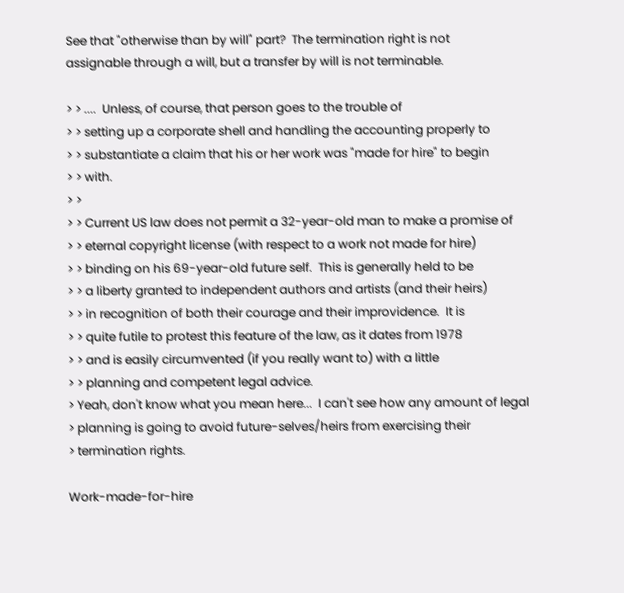See that "otherwise than by will" part?  The termination right is not
assignable through a will, but a transfer by will is not terminable.

> > ....  Unless, of course, that person goes to the trouble of
> > setting up a corporate shell and handling the accounting properly to
> > substantiate a claim that his or her work was "made for hire" to begin
> > with.
> >
> > Current US law does not permit a 32-year-old man to make a promise of
> > eternal copyright license (with respect to a work not made for hire)
> > binding on his 69-year-old future self.  This is generally held to be
> > a liberty granted to independent authors and artists (and their heirs)
> > in recognition of both their courage and their improvidence.  It is
> > quite futile to protest this feature of the law, as it dates from 1978
> > and is easily circumvented (if you really want to) with a little
> > planning and competent legal advice.
> Yeah, don't know what you mean here...  I can't see how any amount of legal
> planning is going to avoid future-selves/heirs from exercising their
> termination rights.

Work-made-for-hire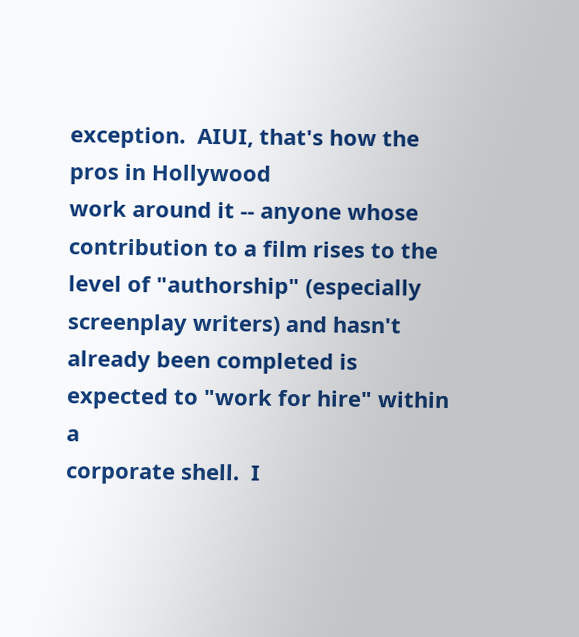exception.  AIUI, that's how the pros in Hollywood
work around it -- anyone whose contribution to a film rises to the
level of "authorship" (especially screenplay writers) and hasn't
already been completed is expected to "work for hire" within a
corporate shell.  I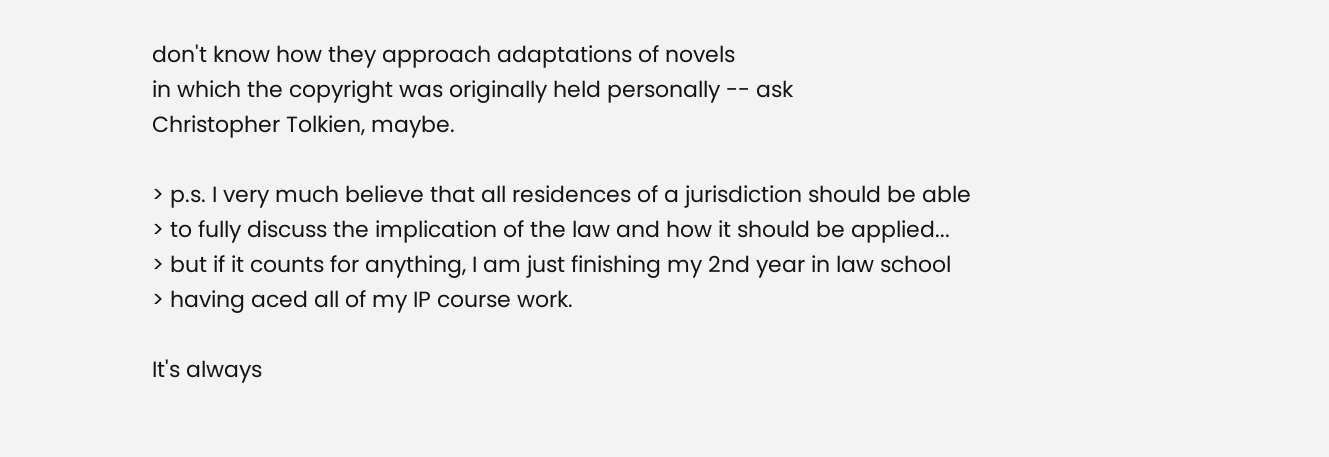don't know how they approach adaptations of novels
in which the copyright was originally held personally -- ask
Christopher Tolkien, maybe.

> p.s. I very much believe that all residences of a jurisdiction should be able
> to fully discuss the implication of the law and how it should be applied...
> but if it counts for anything, I am just finishing my 2nd year in law school
> having aced all of my IP course work.

It's always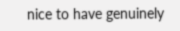nice to have genuinely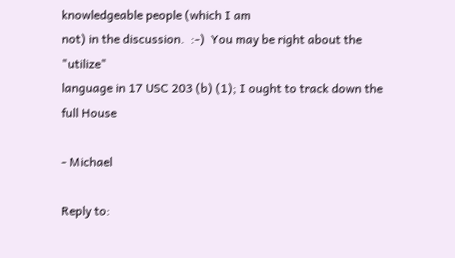knowledgeable people (which I am
not) in the discussion.  :-)  You may be right about the "utilize"
language in 17 USC 203 (b) (1); I ought to track down the full House

- Michael

Reply to: